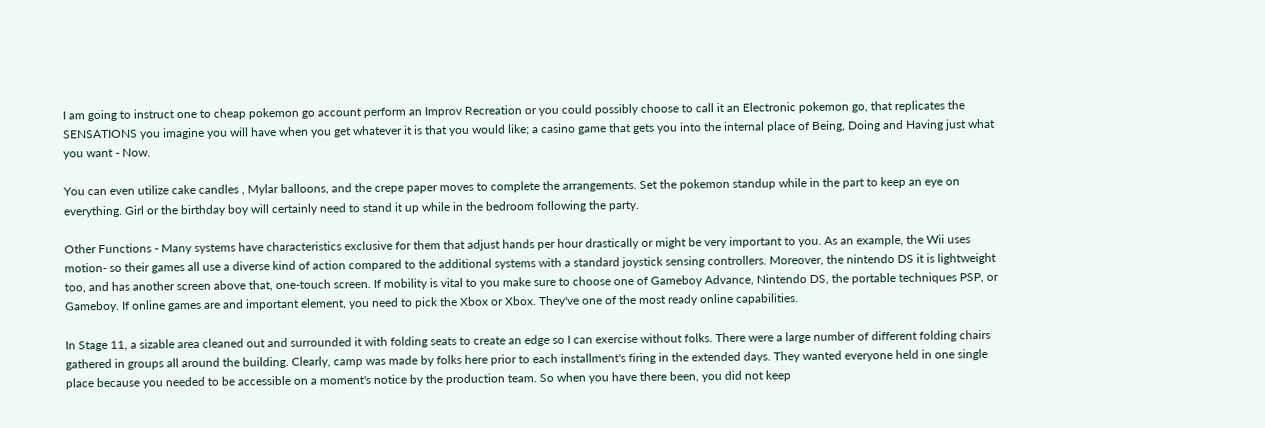I am going to instruct one to cheap pokemon go account perform an Improv Recreation or you could possibly choose to call it an Electronic pokemon go, that replicates the SENSATIONS you imagine you will have when you get whatever it is that you would like; a casino game that gets you into the internal place of Being, Doing and Having just what you want - Now.

You can even utilize cake candles , Mylar balloons, and the crepe paper moves to complete the arrangements. Set the pokemon standup while in the part to keep an eye on everything. Girl or the birthday boy will certainly need to stand it up while in the bedroom following the party.

Other Functions - Many systems have characteristics exclusive for them that adjust hands per hour drastically or might be very important to you. As an example, the Wii uses motion- so their games all use a diverse kind of action compared to the additional systems with a standard joystick sensing controllers. Moreover, the nintendo DS it is lightweight too, and has another screen above that, one-touch screen. If mobility is vital to you make sure to choose one of Gameboy Advance, Nintendo DS, the portable techniques PSP, or Gameboy. If online games are and important element, you need to pick the Xbox or Xbox. They've one of the most ready online capabilities.

In Stage 11, a sizable area cleaned out and surrounded it with folding seats to create an edge so I can exercise without folks. There were a large number of different folding chairs gathered in groups all around the building. Clearly, camp was made by folks here prior to each installment's firing in the extended days. They wanted everyone held in one single place because you needed to be accessible on a moment's notice by the production team. So when you have there been, you did not keep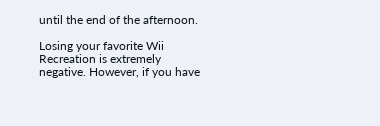until the end of the afternoon.

Losing your favorite Wii Recreation is extremely negative. However, if you have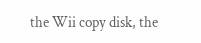the Wii copy disk, the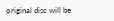original disc will be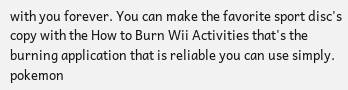with you forever. You can make the favorite sport disc's copy with the How to Burn Wii Activities that's the burning application that is reliable you can use simply. pokemon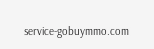service-gobuymmo.com